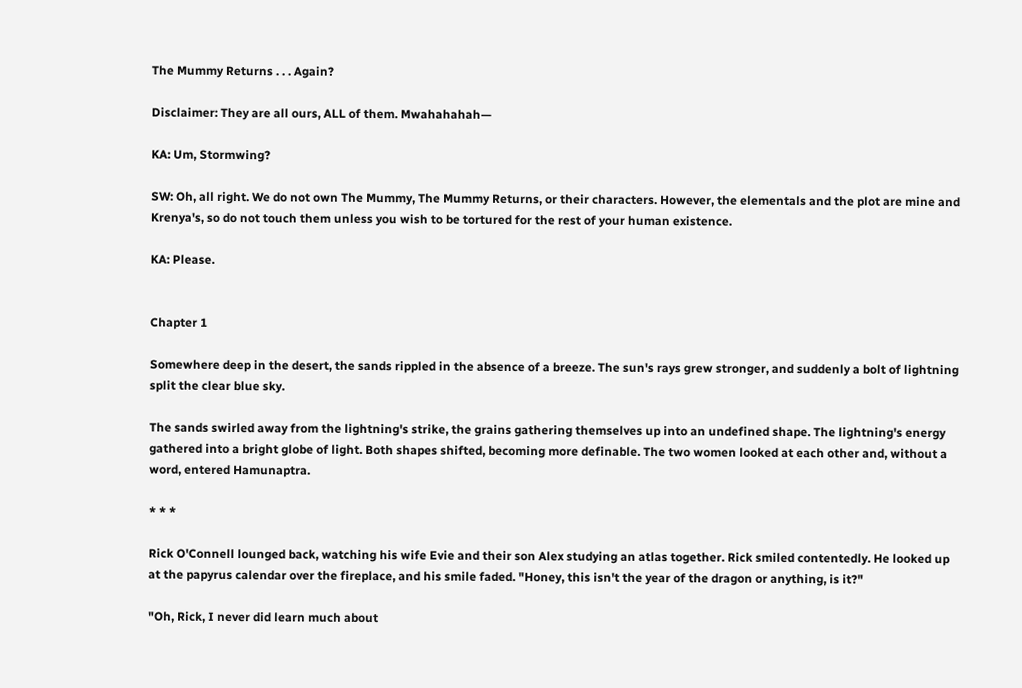The Mummy Returns . . . Again?

Disclaimer: They are all ours, ALL of them. Mwahahahah—

KA: Um, Stormwing?

SW: Oh, all right. We do not own The Mummy, The Mummy Returns, or their characters. However, the elementals and the plot are mine and Krenya's, so do not touch them unless you wish to be tortured for the rest of your human existence.

KA: Please.


Chapter 1

Somewhere deep in the desert, the sands rippled in the absence of a breeze. The sun's rays grew stronger, and suddenly a bolt of lightning split the clear blue sky.

The sands swirled away from the lightning's strike, the grains gathering themselves up into an undefined shape. The lightning's energy gathered into a bright globe of light. Both shapes shifted, becoming more definable. The two women looked at each other and, without a word, entered Hamunaptra.

* * *

Rick O'Connell lounged back, watching his wife Evie and their son Alex studying an atlas together. Rick smiled contentedly. He looked up at the papyrus calendar over the fireplace, and his smile faded. "Honey, this isn't the year of the dragon or anything, is it?"

"Oh, Rick, I never did learn much about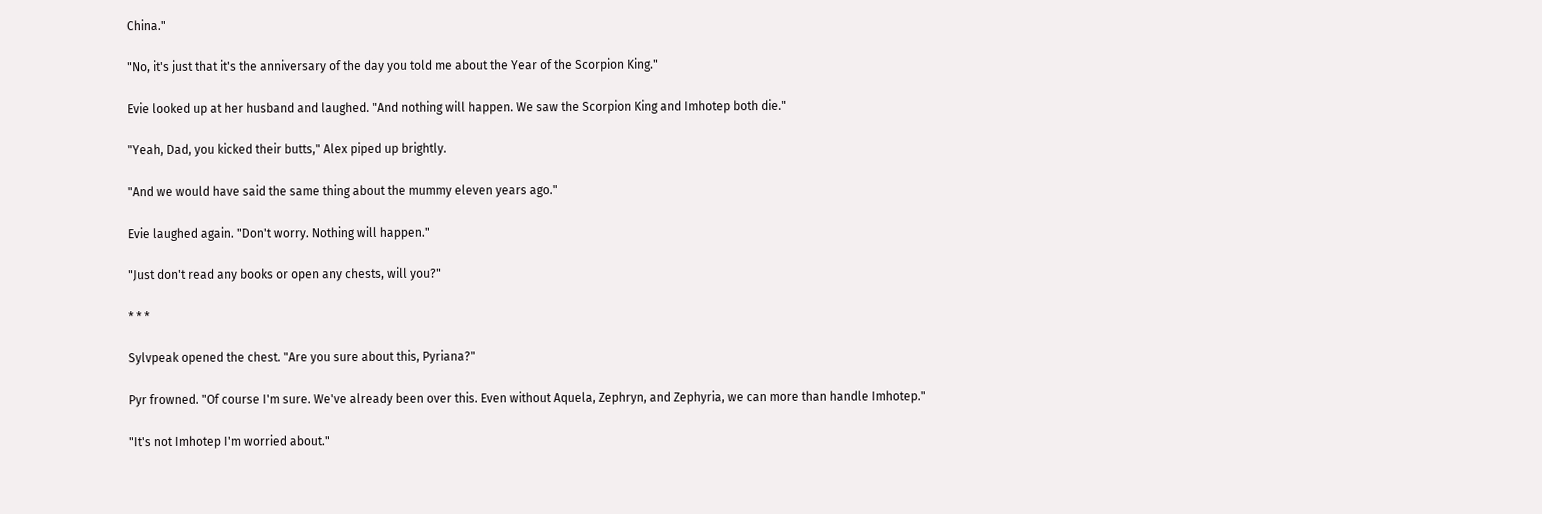China."

"No, it's just that it's the anniversary of the day you told me about the Year of the Scorpion King."

Evie looked up at her husband and laughed. "And nothing will happen. We saw the Scorpion King and Imhotep both die."

"Yeah, Dad, you kicked their butts," Alex piped up brightly.

"And we would have said the same thing about the mummy eleven years ago."

Evie laughed again. "Don't worry. Nothing will happen."

"Just don't read any books or open any chests, will you?"

* * *

Sylvpeak opened the chest. "Are you sure about this, Pyriana?"

Pyr frowned. "Of course I'm sure. We've already been over this. Even without Aquela, Zephryn, and Zephyria, we can more than handle Imhotep."

"It's not Imhotep I'm worried about."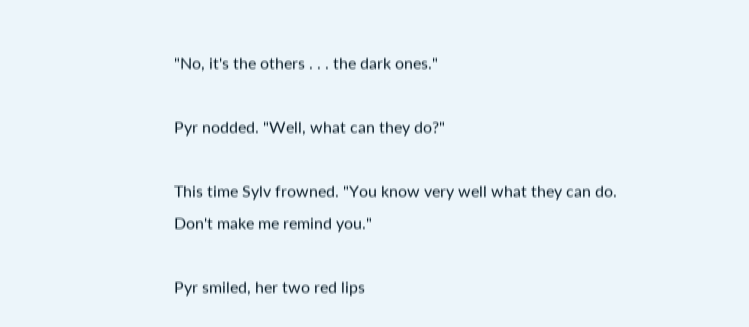"No, it's the others . . . the dark ones."

Pyr nodded. "Well, what can they do?"

This time Sylv frowned. "You know very well what they can do. Don't make me remind you."

Pyr smiled, her two red lips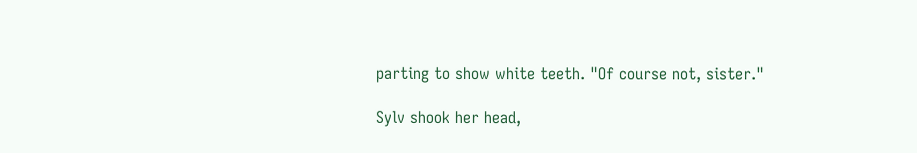parting to show white teeth. "Of course not, sister."

Sylv shook her head,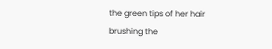the green tips of her hair brushing the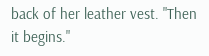back of her leather vest. "Then it begins."